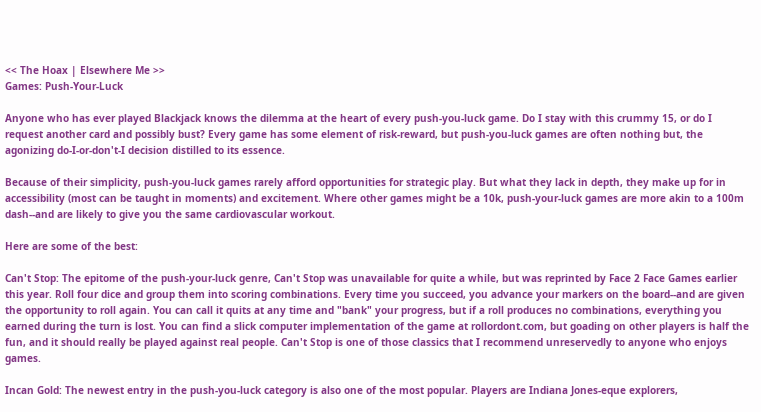<< The Hoax | Elsewhere Me >>
Games: Push-Your-Luck

Anyone who has ever played Blackjack knows the dilemma at the heart of every push-you-luck game. Do I stay with this crummy 15, or do I request another card and possibly bust? Every game has some element of risk-reward, but push-you-luck games are often nothing but, the agonizing do-I-or-don't-I decision distilled to its essence.

Because of their simplicity, push-you-luck games rarely afford opportunities for strategic play. But what they lack in depth, they make up for in accessibility (most can be taught in moments) and excitement. Where other games might be a 10k, push-your-luck games are more akin to a 100m dash--and are likely to give you the same cardiovascular workout.

Here are some of the best:

Can't Stop: The epitome of the push-your-luck genre, Can't Stop was unavailable for quite a while, but was reprinted by Face 2 Face Games earlier this year. Roll four dice and group them into scoring combinations. Every time you succeed, you advance your markers on the board--and are given the opportunity to roll again. You can call it quits at any time and "bank" your progress, but if a roll produces no combinations, everything you earned during the turn is lost. You can find a slick computer implementation of the game at rollordont.com, but goading on other players is half the fun, and it should really be played against real people. Can't Stop is one of those classics that I recommend unreservedly to anyone who enjoys games.

Incan Gold: The newest entry in the push-you-luck category is also one of the most popular. Players are Indiana Jones-eque explorers,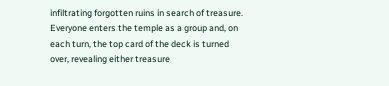infiltrating forgotten ruins in search of treasure. Everyone enters the temple as a group and, on each turn, the top card of the deck is turned over, revealing either treasure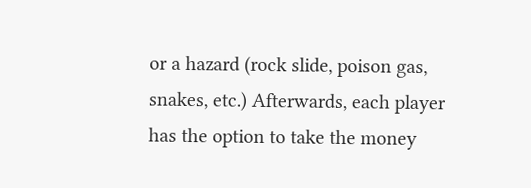or a hazard (rock slide, poison gas, snakes, etc.) Afterwards, each player has the option to take the money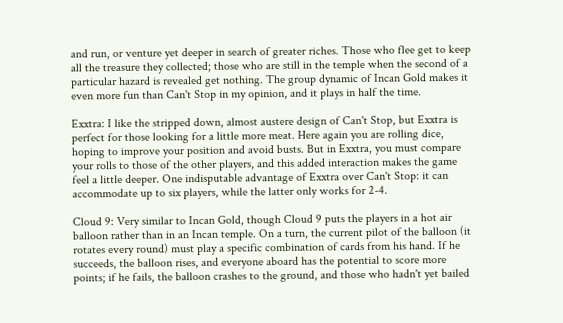and run, or venture yet deeper in search of greater riches. Those who flee get to keep all the treasure they collected; those who are still in the temple when the second of a particular hazard is revealed get nothing. The group dynamic of Incan Gold makes it even more fun than Can't Stop in my opinion, and it plays in half the time.

Exxtra: I like the stripped down, almost austere design of Can't Stop, but Exxtra is perfect for those looking for a little more meat. Here again you are rolling dice, hoping to improve your position and avoid busts. But in Exxtra, you must compare your rolls to those of the other players, and this added interaction makes the game feel a little deeper. One indisputable advantage of Exxtra over Can't Stop: it can accommodate up to six players, while the latter only works for 2-4.

Cloud 9: Very similar to Incan Gold, though Cloud 9 puts the players in a hot air balloon rather than in an Incan temple. On a turn, the current pilot of the balloon (it rotates every round) must play a specific combination of cards from his hand. If he succeeds, the balloon rises, and everyone aboard has the potential to score more points; if he fails, the balloon crashes to the ground, and those who hadn't yet bailed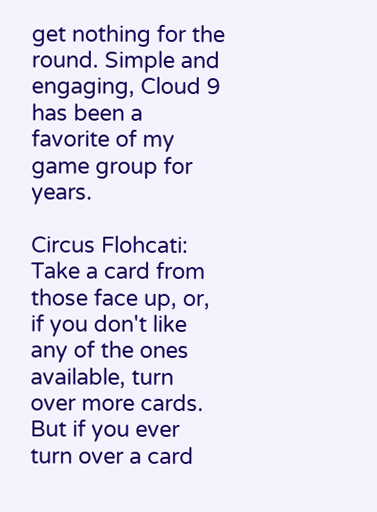get nothing for the round. Simple and engaging, Cloud 9 has been a favorite of my game group for years.

Circus Flohcati: Take a card from those face up, or, if you don't like any of the ones available, turn over more cards. But if you ever turn over a card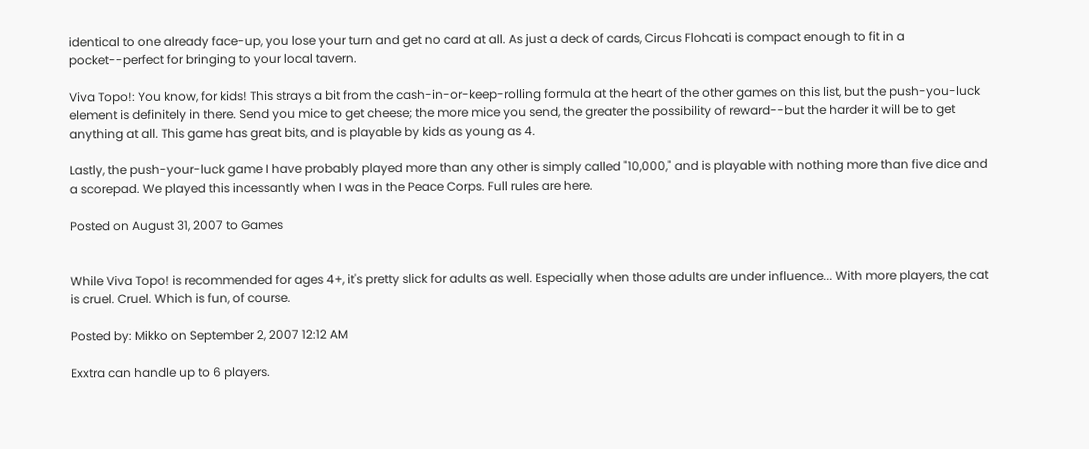identical to one already face-up, you lose your turn and get no card at all. As just a deck of cards, Circus Flohcati is compact enough to fit in a pocket--perfect for bringing to your local tavern.

Viva Topo!: You know, for kids! This strays a bit from the cash-in-or-keep-rolling formula at the heart of the other games on this list, but the push-you-luck element is definitely in there. Send you mice to get cheese; the more mice you send, the greater the possibility of reward--but the harder it will be to get anything at all. This game has great bits, and is playable by kids as young as 4.

Lastly, the push-your-luck game I have probably played more than any other is simply called "10,000," and is playable with nothing more than five dice and a scorepad. We played this incessantly when I was in the Peace Corps. Full rules are here.

Posted on August 31, 2007 to Games


While Viva Topo! is recommended for ages 4+, it's pretty slick for adults as well. Especially when those adults are under influence... With more players, the cat is cruel. Cruel. Which is fun, of course.

Posted by: Mikko on September 2, 2007 12:12 AM

Exxtra can handle up to 6 players.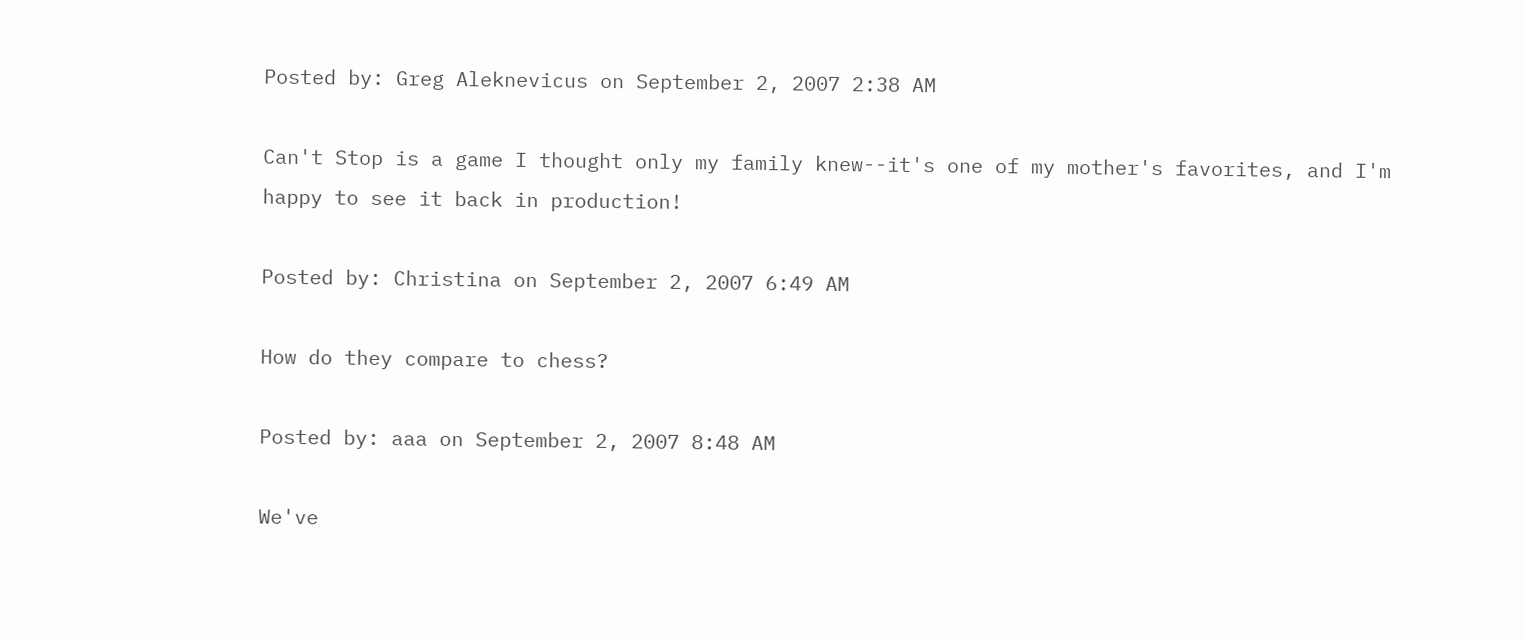Posted by: Greg Aleknevicus on September 2, 2007 2:38 AM

Can't Stop is a game I thought only my family knew--it's one of my mother's favorites, and I'm happy to see it back in production!

Posted by: Christina on September 2, 2007 6:49 AM

How do they compare to chess?

Posted by: aaa on September 2, 2007 8:48 AM

We've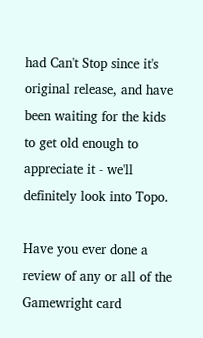had Can't Stop since it's original release, and have been waiting for the kids to get old enough to appreciate it - we'll definitely look into Topo.

Have you ever done a review of any or all of the Gamewright card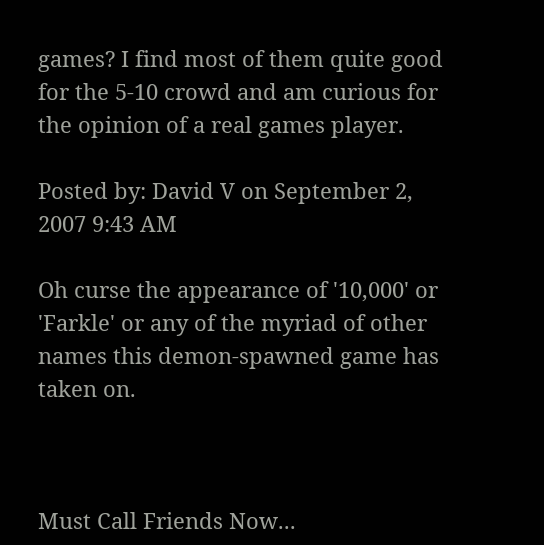games? I find most of them quite good for the 5-10 crowd and am curious for the opinion of a real games player.

Posted by: David V on September 2, 2007 9:43 AM

Oh curse the appearance of '10,000' or 'Farkle' or any of the myriad of other names this demon-spawned game has taken on.



Must Call Friends Now...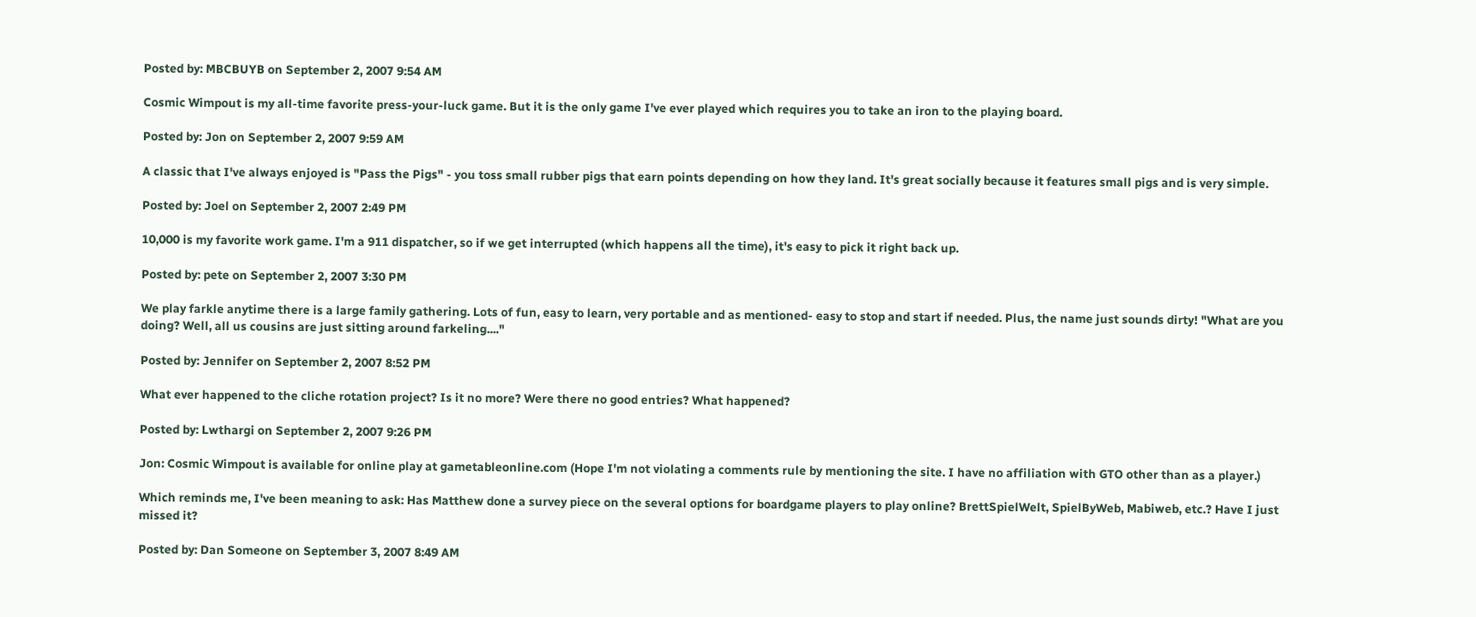Posted by: MBCBUYB on September 2, 2007 9:54 AM

Cosmic Wimpout is my all-time favorite press-your-luck game. But it is the only game I've ever played which requires you to take an iron to the playing board.

Posted by: Jon on September 2, 2007 9:59 AM

A classic that I've always enjoyed is "Pass the Pigs" - you toss small rubber pigs that earn points depending on how they land. It's great socially because it features small pigs and is very simple.

Posted by: Joel on September 2, 2007 2:49 PM

10,000 is my favorite work game. I'm a 911 dispatcher, so if we get interrupted (which happens all the time), it's easy to pick it right back up.

Posted by: pete on September 2, 2007 3:30 PM

We play farkle anytime there is a large family gathering. Lots of fun, easy to learn, very portable and as mentioned- easy to stop and start if needed. Plus, the name just sounds dirty! "What are you doing? Well, all us cousins are just sitting around farkeling...."

Posted by: Jennifer on September 2, 2007 8:52 PM

What ever happened to the cliche rotation project? Is it no more? Were there no good entries? What happened?

Posted by: Lwthargi on September 2, 2007 9:26 PM

Jon: Cosmic Wimpout is available for online play at gametableonline.com (Hope I'm not violating a comments rule by mentioning the site. I have no affiliation with GTO other than as a player.)

Which reminds me, I've been meaning to ask: Has Matthew done a survey piece on the several options for boardgame players to play online? BrettSpielWelt, SpielByWeb, Mabiweb, etc.? Have I just missed it?

Posted by: Dan Someone on September 3, 2007 8:49 AM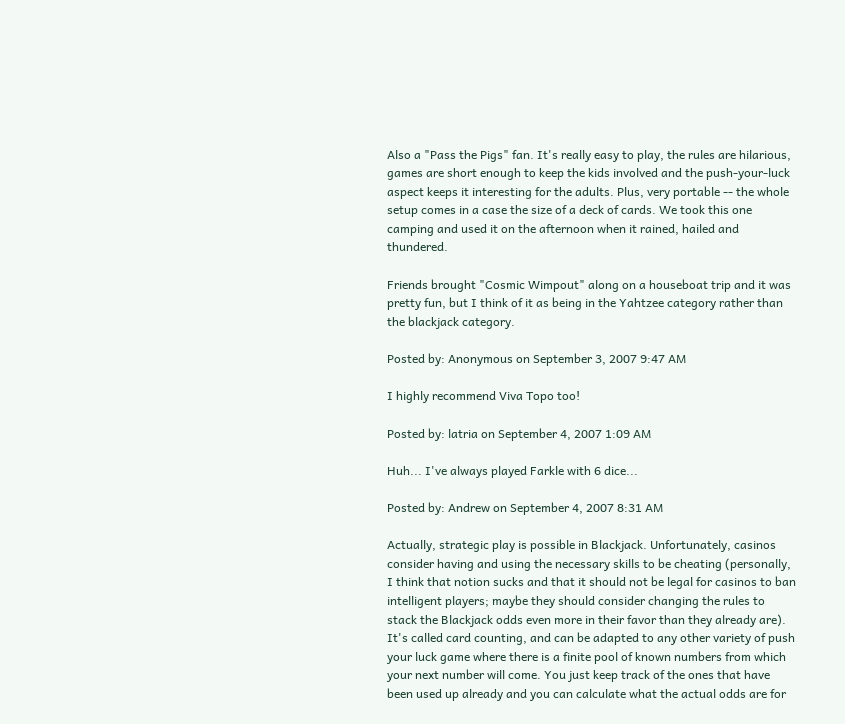Also a "Pass the Pigs" fan. It's really easy to play, the rules are hilarious, games are short enough to keep the kids involved and the push-your-luck aspect keeps it interesting for the adults. Plus, very portable -- the whole setup comes in a case the size of a deck of cards. We took this one camping and used it on the afternoon when it rained, hailed and thundered.

Friends brought "Cosmic Wimpout" along on a houseboat trip and it was pretty fun, but I think of it as being in the Yahtzee category rather than the blackjack category.

Posted by: Anonymous on September 3, 2007 9:47 AM

I highly recommend Viva Topo too!

Posted by: latria on September 4, 2007 1:09 AM

Huh... I've always played Farkle with 6 dice...

Posted by: Andrew on September 4, 2007 8:31 AM

Actually, strategic play is possible in Blackjack. Unfortunately, casinos consider having and using the necessary skills to be cheating (personally, I think that notion sucks and that it should not be legal for casinos to ban intelligent players; maybe they should consider changing the rules to stack the Blackjack odds even more in their favor than they already are). It's called card counting, and can be adapted to any other variety of push your luck game where there is a finite pool of known numbers from which your next number will come. You just keep track of the ones that have been used up already and you can calculate what the actual odds are for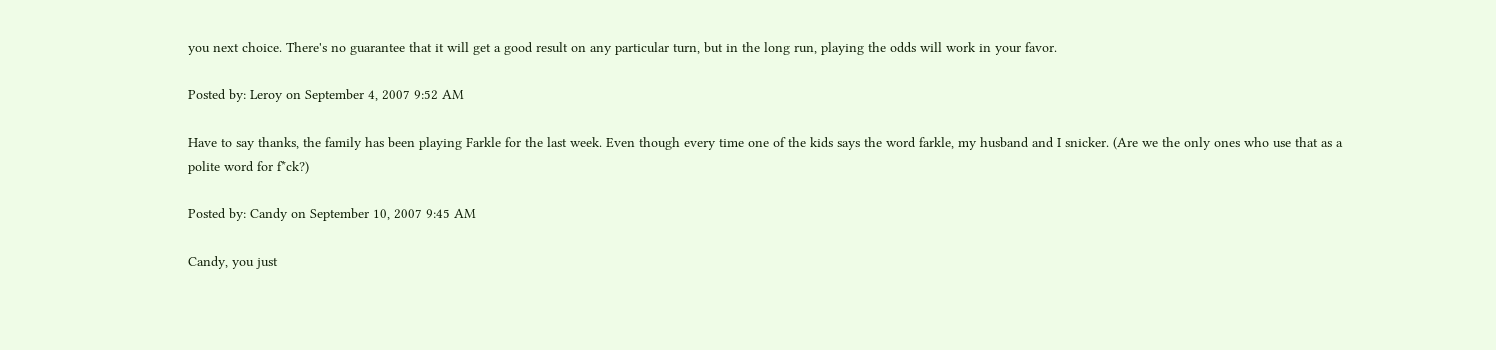you next choice. There's no guarantee that it will get a good result on any particular turn, but in the long run, playing the odds will work in your favor.

Posted by: Leroy on September 4, 2007 9:52 AM

Have to say thanks, the family has been playing Farkle for the last week. Even though every time one of the kids says the word farkle, my husband and I snicker. (Are we the only ones who use that as a polite word for f*ck?)

Posted by: Candy on September 10, 2007 9:45 AM

Candy, you just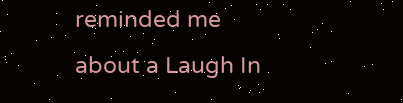reminded me about a Laugh In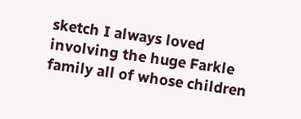sketch I always loved involving the huge Farkle family all of whose children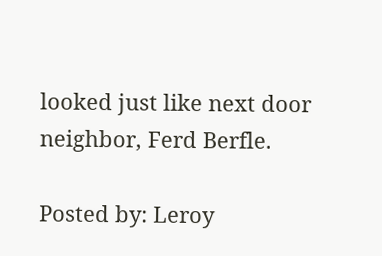looked just like next door neighbor, Ferd Berfle.

Posted by: Leroy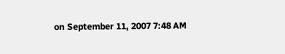on September 11, 2007 7:48 AM